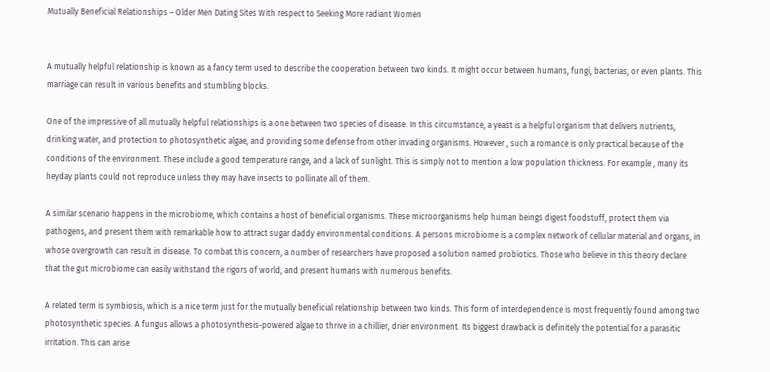Mutually Beneficial Relationships – Older Men Dating Sites With respect to Seeking More radiant Women


A mutually helpful relationship is known as a fancy term used to describe the cooperation between two kinds. It might occur between humans, fungi, bacterias, or even plants. This marriage can result in various benefits and stumbling blocks.

One of the impressive of all mutually helpful relationships is a one between two species of disease. In this circumstance, a yeast is a helpful organism that delivers nutrients, drinking water, and protection to photosynthetic algae, and providing some defense from other invading organisms. However , such a romance is only practical because of the conditions of the environment. These include a good temperature range, and a lack of sunlight. This is simply not to mention a low population thickness. For example , many its heyday plants could not reproduce unless they may have insects to pollinate all of them.

A similar scenario happens in the microbiome, which contains a host of beneficial organisms. These microorganisms help human beings digest foodstuff, protect them via pathogens, and present them with remarkable how to attract sugar daddy environmental conditions. A persons microbiome is a complex network of cellular material and organs, in whose overgrowth can result in disease. To combat this concern, a number of researchers have proposed a solution named probiotics. Those who believe in this theory declare that the gut microbiome can easily withstand the rigors of world, and present humans with numerous benefits.

A related term is symbiosis, which is a nice term just for the mutually beneficial relationship between two kinds. This form of interdependence is most frequently found among two photosynthetic species. A fungus allows a photosynthesis-powered algae to thrive in a chillier, drier environment. Its biggest drawback is definitely the potential for a parasitic irritation. This can arise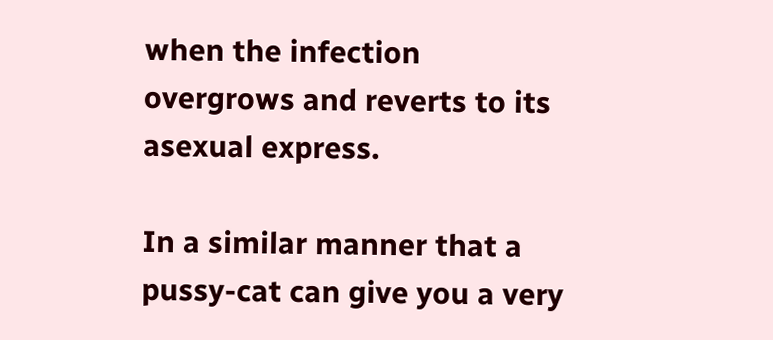when the infection overgrows and reverts to its asexual express.

In a similar manner that a pussy-cat can give you a very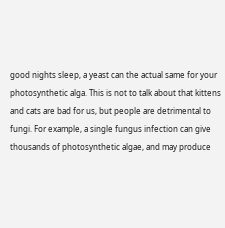good nights sleep, a yeast can the actual same for your photosynthetic alga. This is not to talk about that kittens and cats are bad for us, but people are detrimental to fungi. For example, a single fungus infection can give thousands of photosynthetic algae, and may produce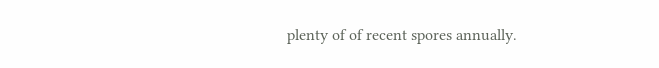plenty of of recent spores annually.